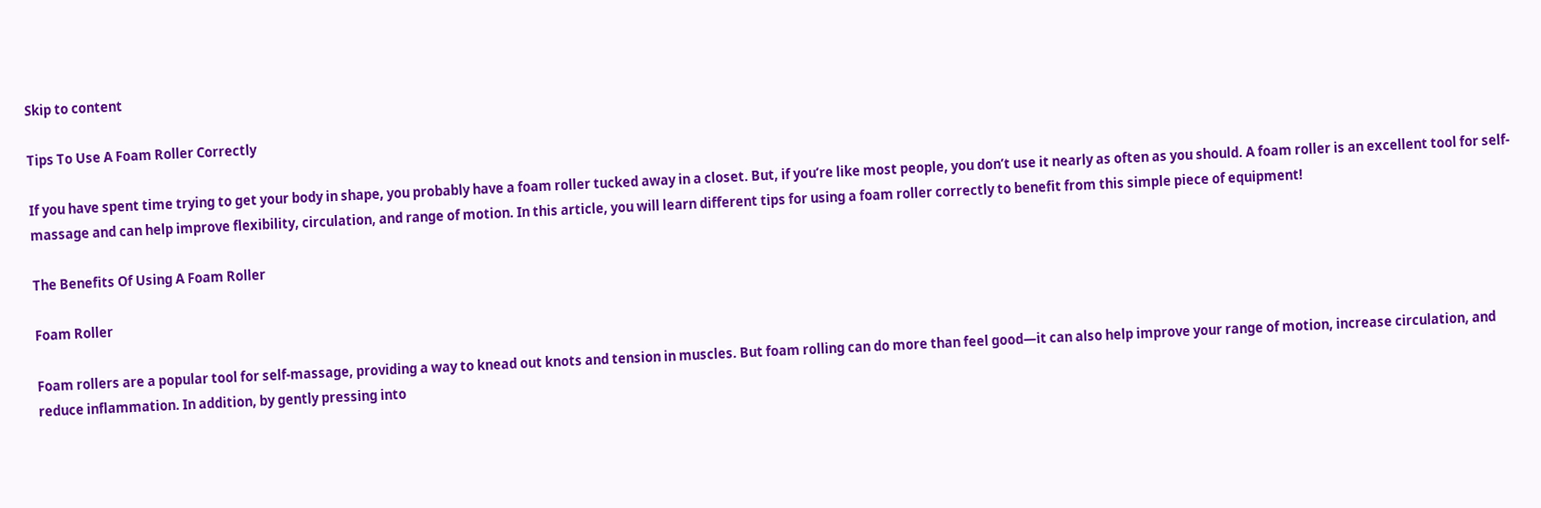Skip to content

Tips To Use A Foam Roller Correctly

If you have spent time trying to get your body in shape, you probably have a foam roller tucked away in a closet. But, if you’re like most people, you don’t use it nearly as often as you should. A foam roller is an excellent tool for self-massage and can help improve flexibility, circulation, and range of motion. In this article, you will learn different tips for using a foam roller correctly to benefit from this simple piece of equipment!

The Benefits Of Using A Foam Roller

Foam Roller

Foam rollers are a popular tool for self-massage, providing a way to knead out knots and tension in muscles. But foam rolling can do more than feel good—it can also help improve your range of motion, increase circulation, and reduce inflammation. In addition, by gently pressing into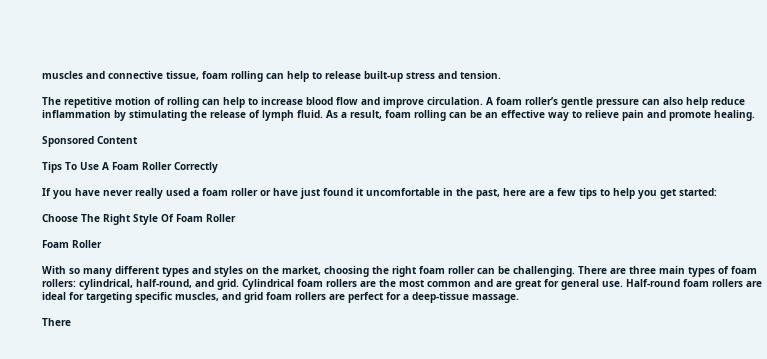muscles and connective tissue, foam rolling can help to release built-up stress and tension.

The repetitive motion of rolling can help to increase blood flow and improve circulation. A foam roller’s gentle pressure can also help reduce inflammation by stimulating the release of lymph fluid. As a result, foam rolling can be an effective way to relieve pain and promote healing.

Sponsored Content

Tips To Use A Foam Roller Correctly

If you have never really used a foam roller or have just found it uncomfortable in the past, here are a few tips to help you get started:

Choose The Right Style Of Foam Roller

Foam Roller

With so many different types and styles on the market, choosing the right foam roller can be challenging. There are three main types of foam rollers: cylindrical, half-round, and grid. Cylindrical foam rollers are the most common and are great for general use. Half-round foam rollers are ideal for targeting specific muscles, and grid foam rollers are perfect for a deep-tissue massage.

There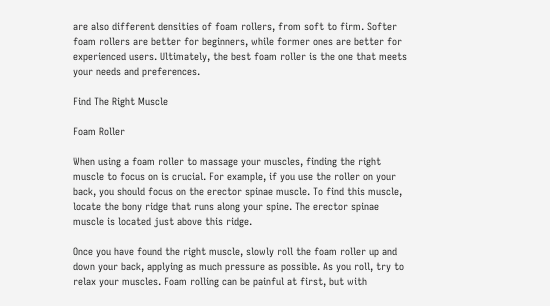are also different densities of foam rollers, from soft to firm. Softer foam rollers are better for beginners, while former ones are better for experienced users. Ultimately, the best foam roller is the one that meets your needs and preferences.

Find The Right Muscle

Foam Roller

When using a foam roller to massage your muscles, finding the right muscle to focus on is crucial. For example, if you use the roller on your back, you should focus on the erector spinae muscle. To find this muscle, locate the bony ridge that runs along your spine. The erector spinae muscle is located just above this ridge.

Once you have found the right muscle, slowly roll the foam roller up and down your back, applying as much pressure as possible. As you roll, try to relax your muscles. Foam rolling can be painful at first, but with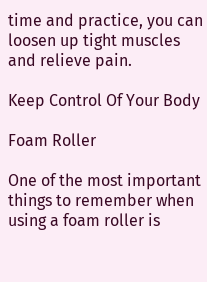time and practice, you can loosen up tight muscles and relieve pain.

Keep Control Of Your Body

Foam Roller

One of the most important things to remember when using a foam roller is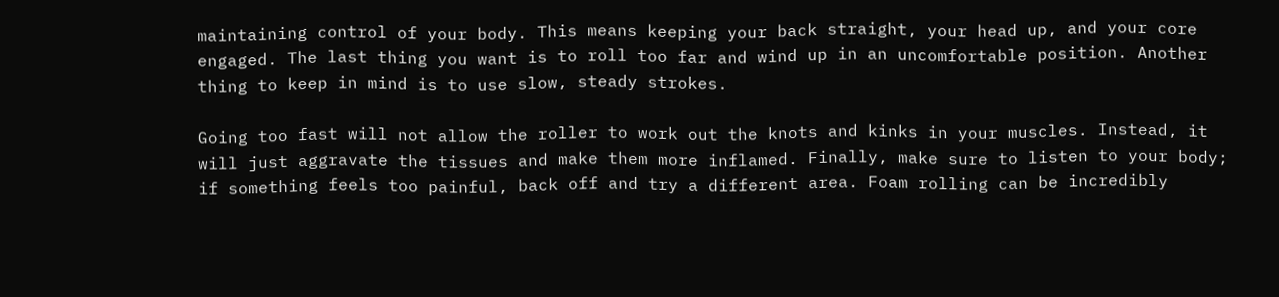maintaining control of your body. This means keeping your back straight, your head up, and your core engaged. The last thing you want is to roll too far and wind up in an uncomfortable position. Another thing to keep in mind is to use slow, steady strokes.

Going too fast will not allow the roller to work out the knots and kinks in your muscles. Instead, it will just aggravate the tissues and make them more inflamed. Finally, make sure to listen to your body; if something feels too painful, back off and try a different area. Foam rolling can be incredibly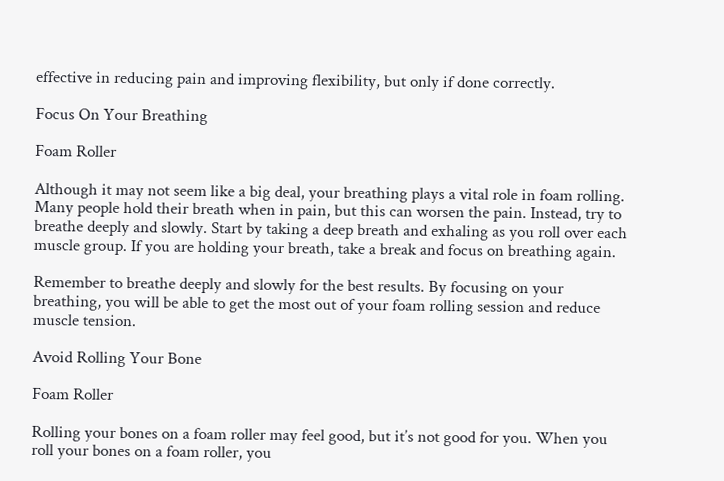effective in reducing pain and improving flexibility, but only if done correctly.

Focus On Your Breathing

Foam Roller

Although it may not seem like a big deal, your breathing plays a vital role in foam rolling. Many people hold their breath when in pain, but this can worsen the pain. Instead, try to breathe deeply and slowly. Start by taking a deep breath and exhaling as you roll over each muscle group. If you are holding your breath, take a break and focus on breathing again.

Remember to breathe deeply and slowly for the best results. By focusing on your breathing, you will be able to get the most out of your foam rolling session and reduce muscle tension.

Avoid Rolling Your Bone

Foam Roller

Rolling your bones on a foam roller may feel good, but it’s not good for you. When you roll your bones on a foam roller, you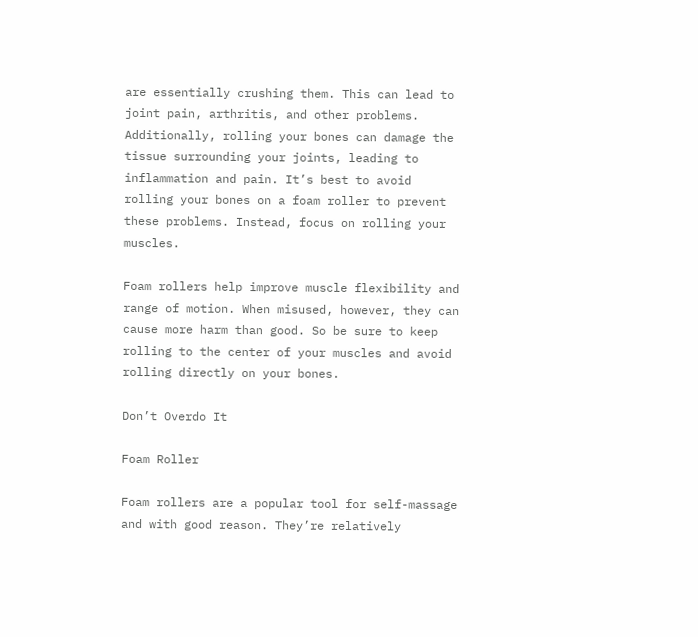are essentially crushing them. This can lead to joint pain, arthritis, and other problems. Additionally, rolling your bones can damage the tissue surrounding your joints, leading to inflammation and pain. It’s best to avoid rolling your bones on a foam roller to prevent these problems. Instead, focus on rolling your muscles.

Foam rollers help improve muscle flexibility and range of motion. When misused, however, they can cause more harm than good. So be sure to keep rolling to the center of your muscles and avoid rolling directly on your bones.

Don’t Overdo It

Foam Roller

Foam rollers are a popular tool for self-massage and with good reason. They’re relatively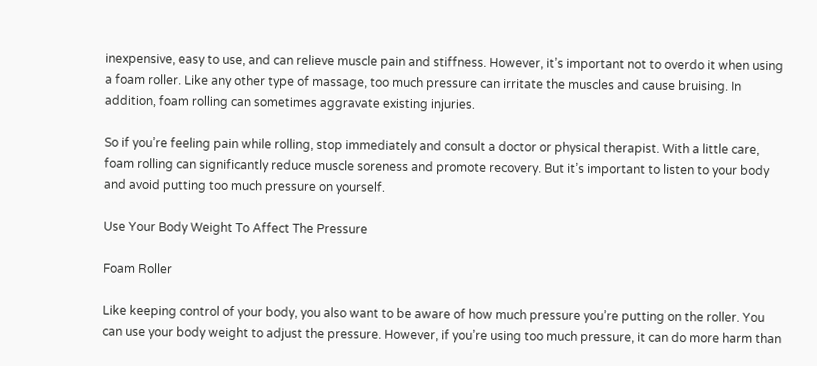inexpensive, easy to use, and can relieve muscle pain and stiffness. However, it’s important not to overdo it when using a foam roller. Like any other type of massage, too much pressure can irritate the muscles and cause bruising. In addition, foam rolling can sometimes aggravate existing injuries.

So if you’re feeling pain while rolling, stop immediately and consult a doctor or physical therapist. With a little care, foam rolling can significantly reduce muscle soreness and promote recovery. But it’s important to listen to your body and avoid putting too much pressure on yourself.

Use Your Body Weight To Affect The Pressure

Foam Roller

Like keeping control of your body, you also want to be aware of how much pressure you’re putting on the roller. You can use your body weight to adjust the pressure. However, if you’re using too much pressure, it can do more harm than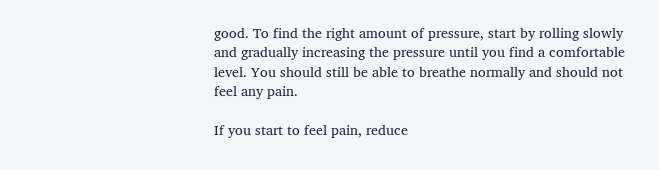good. To find the right amount of pressure, start by rolling slowly and gradually increasing the pressure until you find a comfortable level. You should still be able to breathe normally and should not feel any pain.

If you start to feel pain, reduce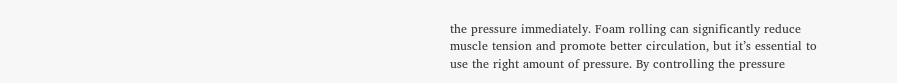the pressure immediately. Foam rolling can significantly reduce muscle tension and promote better circulation, but it’s essential to use the right amount of pressure. By controlling the pressure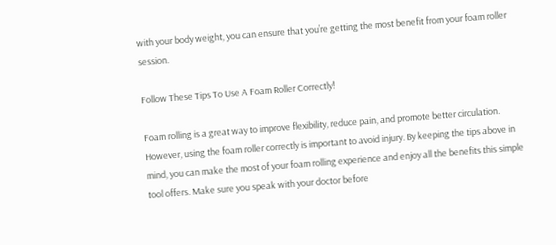with your body weight, you can ensure that you’re getting the most benefit from your foam roller session.

Follow These Tips To Use A Foam Roller Correctly!

Foam rolling is a great way to improve flexibility, reduce pain, and promote better circulation. However, using the foam roller correctly is important to avoid injury. By keeping the tips above in mind, you can make the most of your foam rolling experience and enjoy all the benefits this simple tool offers. Make sure you speak with your doctor before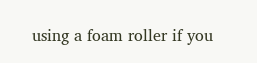using a foam roller if you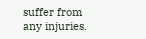suffer from any injuries.